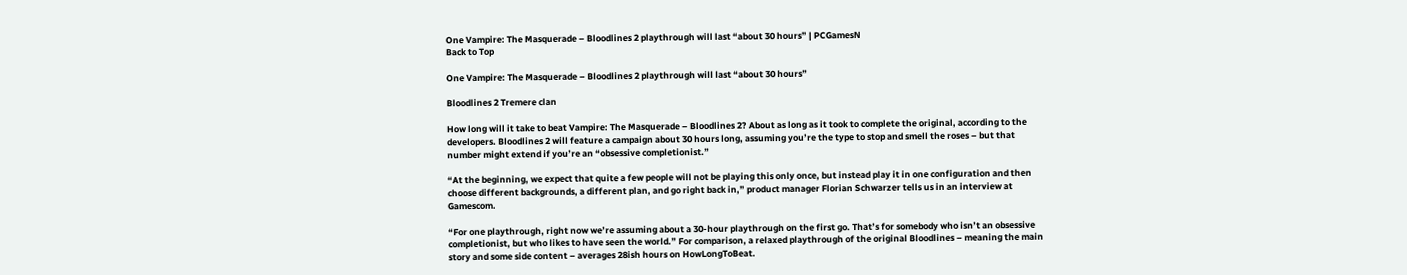One Vampire: The Masquerade – Bloodlines 2 playthrough will last “about 30 hours” | PCGamesN
Back to Top

One Vampire: The Masquerade – Bloodlines 2 playthrough will last “about 30 hours”

Bloodlines 2 Tremere clan

How long will it take to beat Vampire: The Masquerade – Bloodlines 2? About as long as it took to complete the original, according to the developers. Bloodlines 2 will feature a campaign about 30 hours long, assuming you’re the type to stop and smell the roses – but that number might extend if you’re an “obsessive completionist.”

“At the beginning, we expect that quite a few people will not be playing this only once, but instead play it in one configuration and then choose different backgrounds, a different plan, and go right back in,” product manager Florian Schwarzer tells us in an interview at Gamescom.

“For one playthrough, right now we’re assuming about a 30-hour playthrough on the first go. That’s for somebody who isn’t an obsessive completionist, but who likes to have seen the world.” For comparison, a relaxed playthrough of the original Bloodlines – meaning the main story and some side content – averages 28ish hours on HowLongToBeat.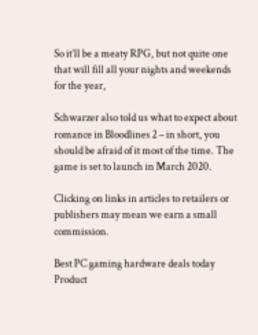So it’ll be a meaty RPG, but not quite one that will fill all your nights and weekends for the year,

Schwarzer also told us what to expect about romance in Bloodlines 2 – in short, you should be afraid of it most of the time. The game is set to launch in March 2020.

Clicking on links in articles to retailers or publishers may mean we earn a small commission.

Best PC gaming hardware deals today
Product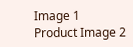Image 1
Product Image 2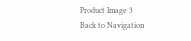Product Image 3
Back to Navigation